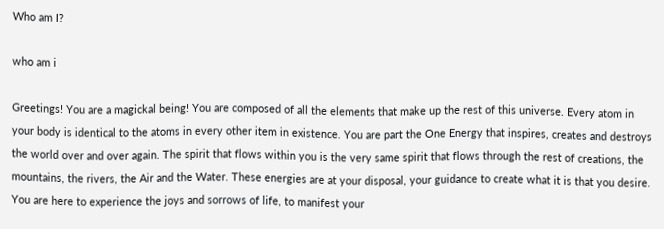Who am I?

who am i

Greetings! You are a magickal being! You are composed of all the elements that make up the rest of this universe. Every atom in your body is identical to the atoms in every other item in existence. You are part the One Energy that inspires, creates and destroys the world over and over again. The spirit that flows within you is the very same spirit that flows through the rest of creations, the mountains, the rivers, the Air and the Water. These energies are at your disposal, your guidance to create what it is that you desire. You are here to experience the joys and sorrows of life, to manifest your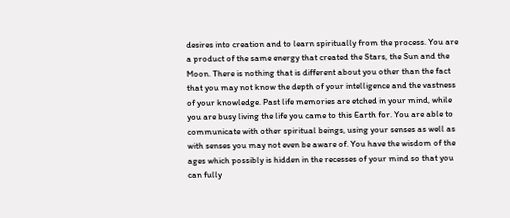desires into creation and to learn spiritually from the process. You are a product of the same energy that created the Stars, the Sun and the Moon. There is nothing that is different about you other than the fact that you may not know the depth of your intelligence and the vastness of your knowledge. Past life memories are etched in your mind, while you are busy living the life you came to this Earth for. You are able to communicate with other spiritual beings, using your senses as well as with senses you may not even be aware of. You have the wisdom of the ages which possibly is hidden in the recesses of your mind so that you can fully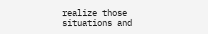realize those situations and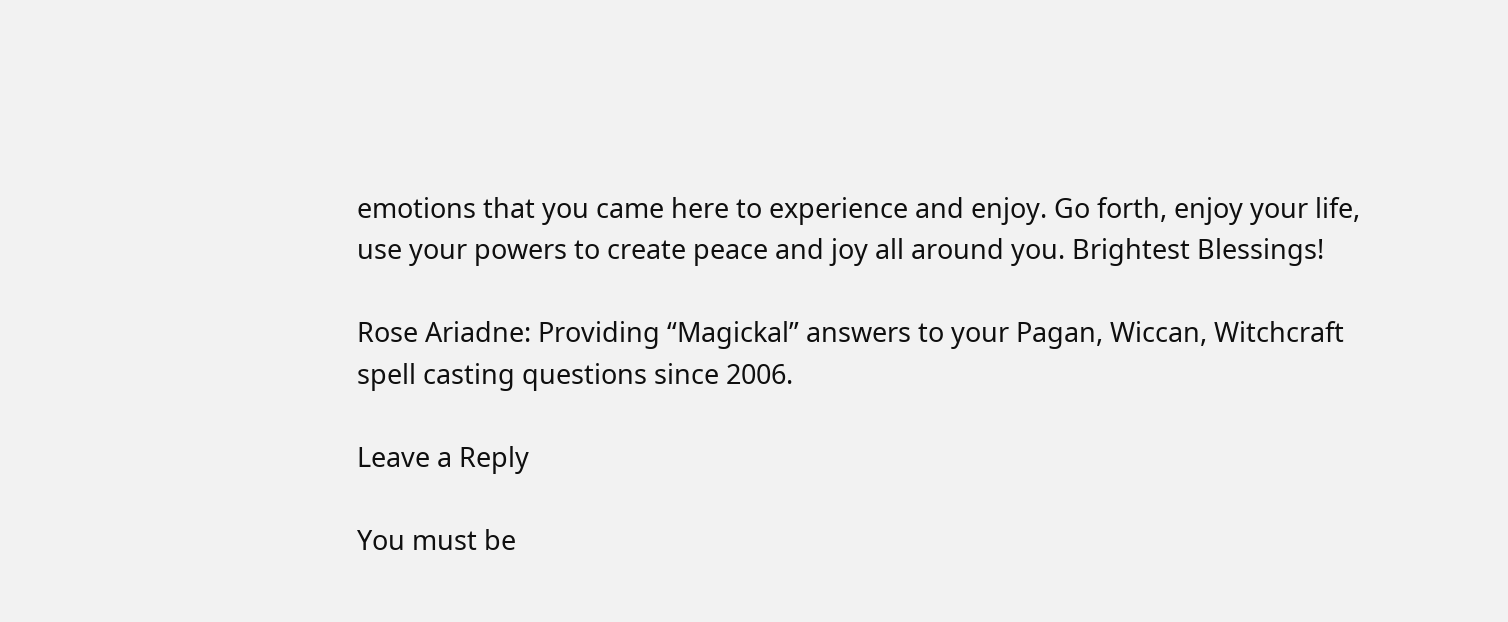emotions that you came here to experience and enjoy. Go forth, enjoy your life, use your powers to create peace and joy all around you. Brightest Blessings!

Rose Ariadne: Providing “Magickal” answers to your Pagan, Wiccan, Witchcraft spell casting questions since 2006.

Leave a Reply

You must be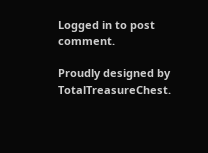Logged in to post comment.

Proudly designed by TotalTreasureChest.